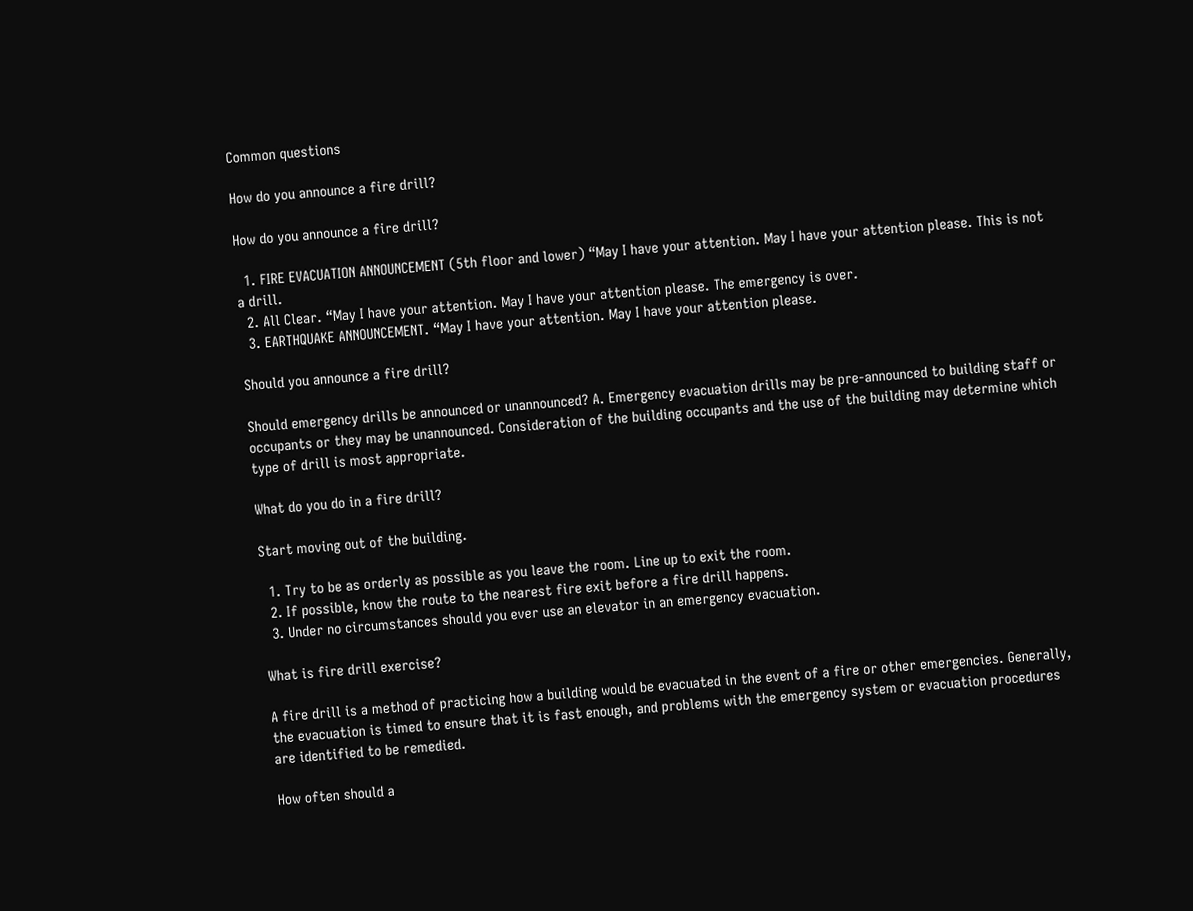Common questions

How do you announce a fire drill?

How do you announce a fire drill?

  1. FIRE EVACUATION ANNOUNCEMENT (5th floor and lower) “May I have your attention. May I have your attention please. This is not a drill.
  2. All Clear. “May I have your attention. May I have your attention please. The emergency is over.
  3. EARTHQUAKE ANNOUNCEMENT. “May I have your attention. May I have your attention please.

Should you announce a fire drill?

Should emergency drills be announced or unannounced? A. Emergency evacuation drills may be pre-announced to building staff or occupants or they may be unannounced. Consideration of the building occupants and the use of the building may determine which type of drill is most appropriate.

What do you do in a fire drill?

Start moving out of the building.

  1. Try to be as orderly as possible as you leave the room. Line up to exit the room.
  2. If possible, know the route to the nearest fire exit before a fire drill happens.
  3. Under no circumstances should you ever use an elevator in an emergency evacuation.

What is fire drill exercise?

A fire drill is a method of practicing how a building would be evacuated in the event of a fire or other emergencies. Generally, the evacuation is timed to ensure that it is fast enough, and problems with the emergency system or evacuation procedures are identified to be remedied.

How often should a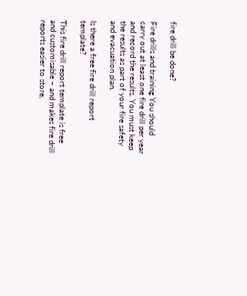fire drill be done?

Fire drills and training You should carry out at least one fire drill per year and record the results. You must keep the results as part of your fire safety and evacuation plan.

Is there a free fire drill report template?

This fire drill report template is free and customisable – and makes fire drill reports easier to store,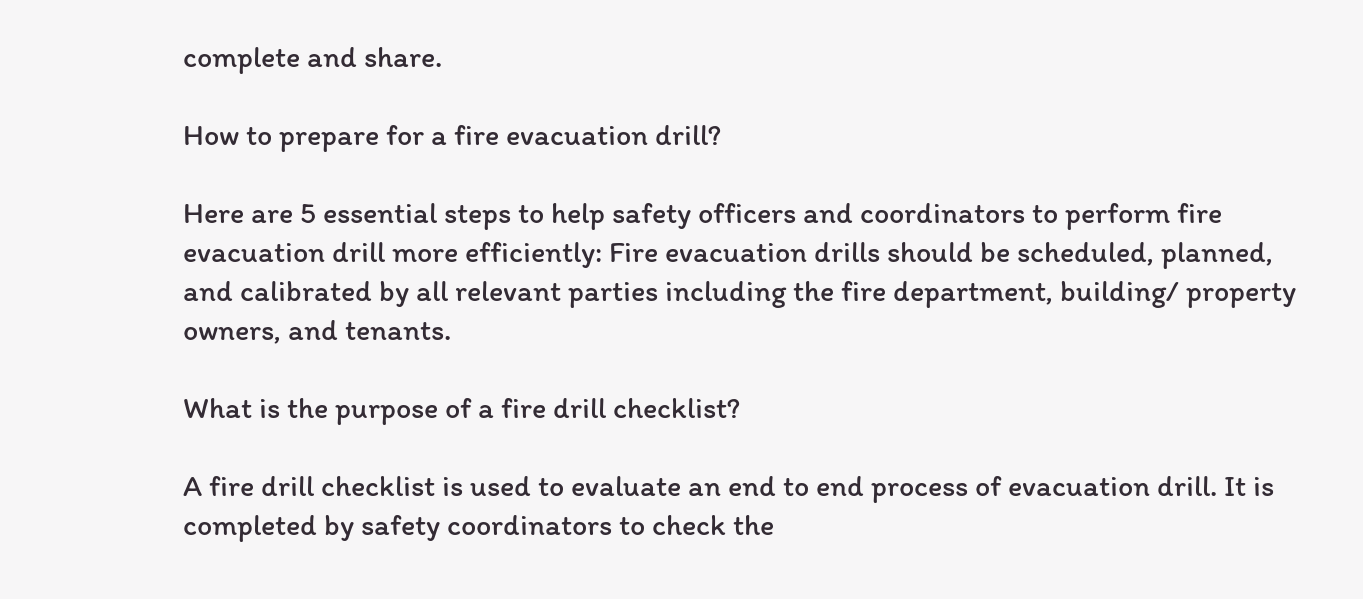complete and share.

How to prepare for a fire evacuation drill?

Here are 5 essential steps to help safety officers and coordinators to perform fire evacuation drill more efficiently: Fire evacuation drills should be scheduled, planned, and calibrated by all relevant parties including the fire department, building/ property owners, and tenants.

What is the purpose of a fire drill checklist?

A fire drill checklist is used to evaluate an end to end process of evacuation drill. It is completed by safety coordinators to check the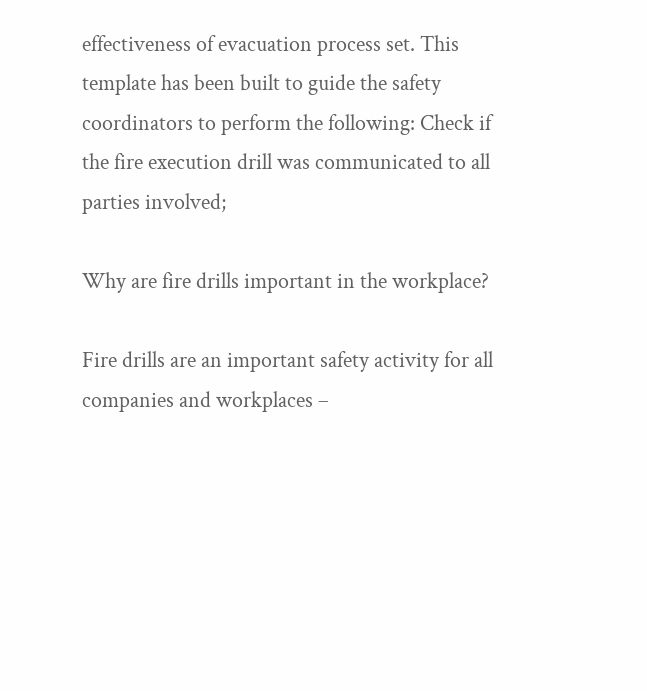effectiveness of evacuation process set. This template has been built to guide the safety coordinators to perform the following: Check if the fire execution drill was communicated to all parties involved;

Why are fire drills important in the workplace?

Fire drills are an important safety activity for all companies and workplaces –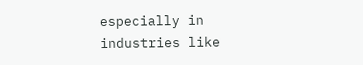especially in industries like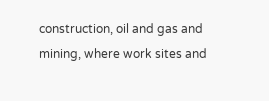construction, oil and gas and mining, where work sites and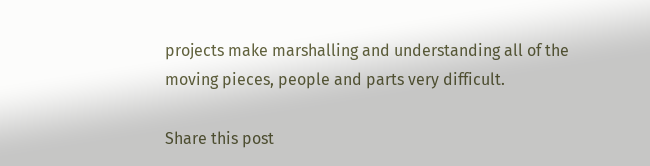projects make marshalling and understanding all of the moving pieces, people and parts very difficult.

Share this post